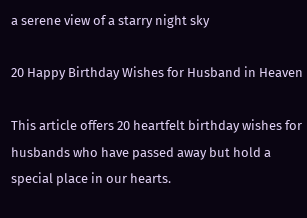a serene view of a starry night sky

20 Happy Birthday Wishes for Husband in Heaven

This article offers 20 heartfelt birthday wishes for husbands who have passed away but hold a special place in our hearts.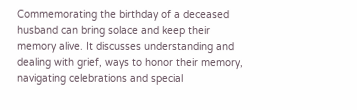Commemorating the birthday of a deceased husband can bring solace and keep their memory alive. It discusses understanding and dealing with grief, ways to honor their memory, navigating celebrations and special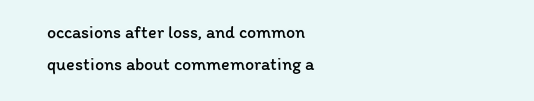occasions after loss, and common questions about commemorating a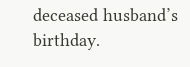deceased husband’s birthday.